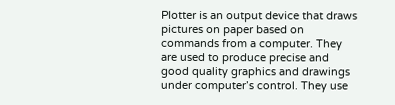Plotter is an output device that draws pictures on paper based on commands from a computer. They are used to produce precise and good quality graphics and drawings under computer’s control. They use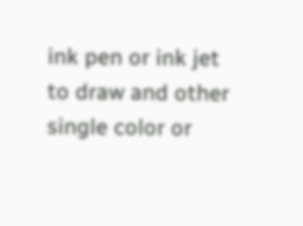ink pen or ink jet to draw and other single color or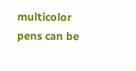multicolor pens can be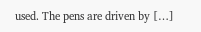used. The pens are driven by […]